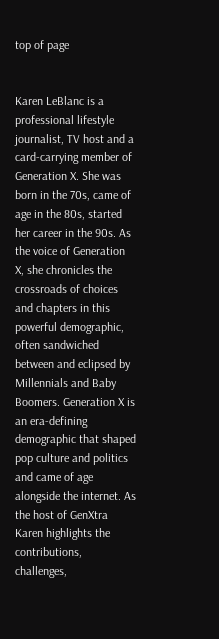top of page


Karen LeBlanc is a professional lifestyle journalist, TV host and a card-carrying member of Generation X. She was born in the 70s, came of age in the 80s, started her career in the 90s. As the voice of Generation X, she chronicles the crossroads of choices and chapters in this powerful demographic, often sandwiched between and eclipsed by Millennials and Baby Boomers. Generation X is an era-defining demographic that shaped pop culture and politics and came of age alongside the internet. As the host of GenXtra Karen highlights the contributions, challenges,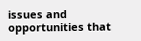issues and opportunities that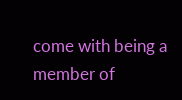come with being a member of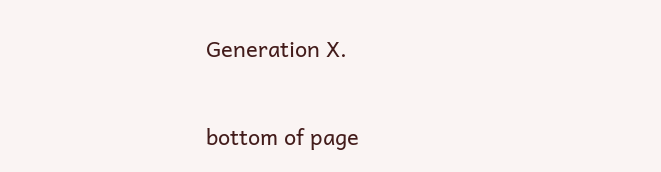Generation X.

bottom of page